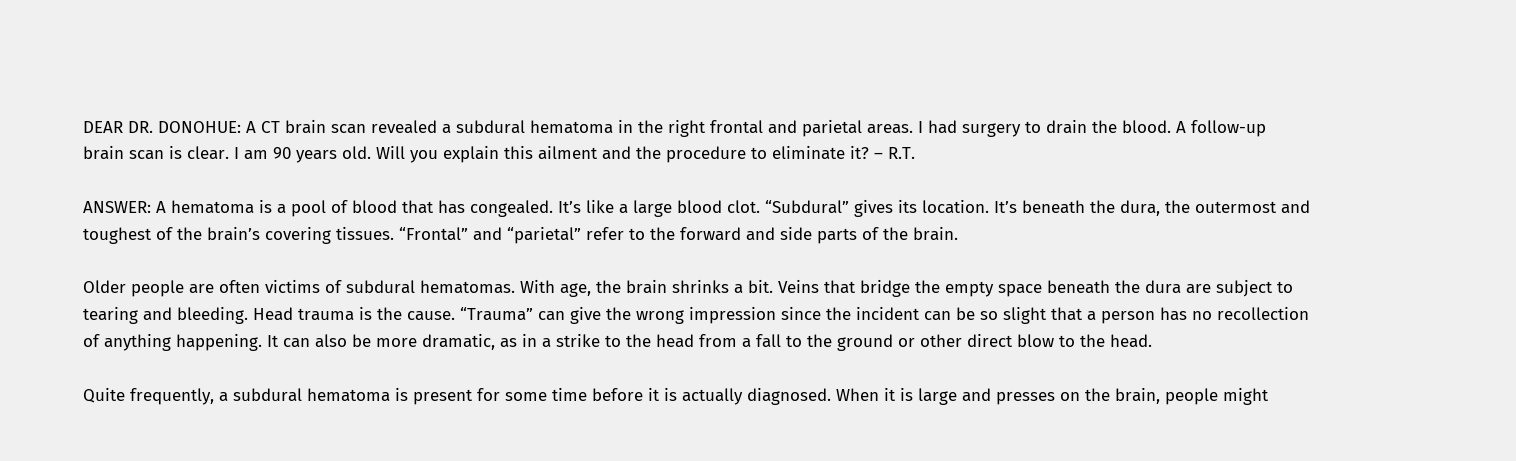DEAR DR. DONOHUE: A CT brain scan revealed a subdural hematoma in the right frontal and parietal areas. I had surgery to drain the blood. A follow-up brain scan is clear. I am 90 years old. Will you explain this ailment and the procedure to eliminate it? – R.T.

ANSWER: A hematoma is a pool of blood that has congealed. It’s like a large blood clot. “Subdural” gives its location. It’s beneath the dura, the outermost and toughest of the brain’s covering tissues. “Frontal” and “parietal” refer to the forward and side parts of the brain.

Older people are often victims of subdural hematomas. With age, the brain shrinks a bit. Veins that bridge the empty space beneath the dura are subject to tearing and bleeding. Head trauma is the cause. “Trauma” can give the wrong impression since the incident can be so slight that a person has no recollection of anything happening. It can also be more dramatic, as in a strike to the head from a fall to the ground or other direct blow to the head.

Quite frequently, a subdural hematoma is present for some time before it is actually diagnosed. When it is large and presses on the brain, people might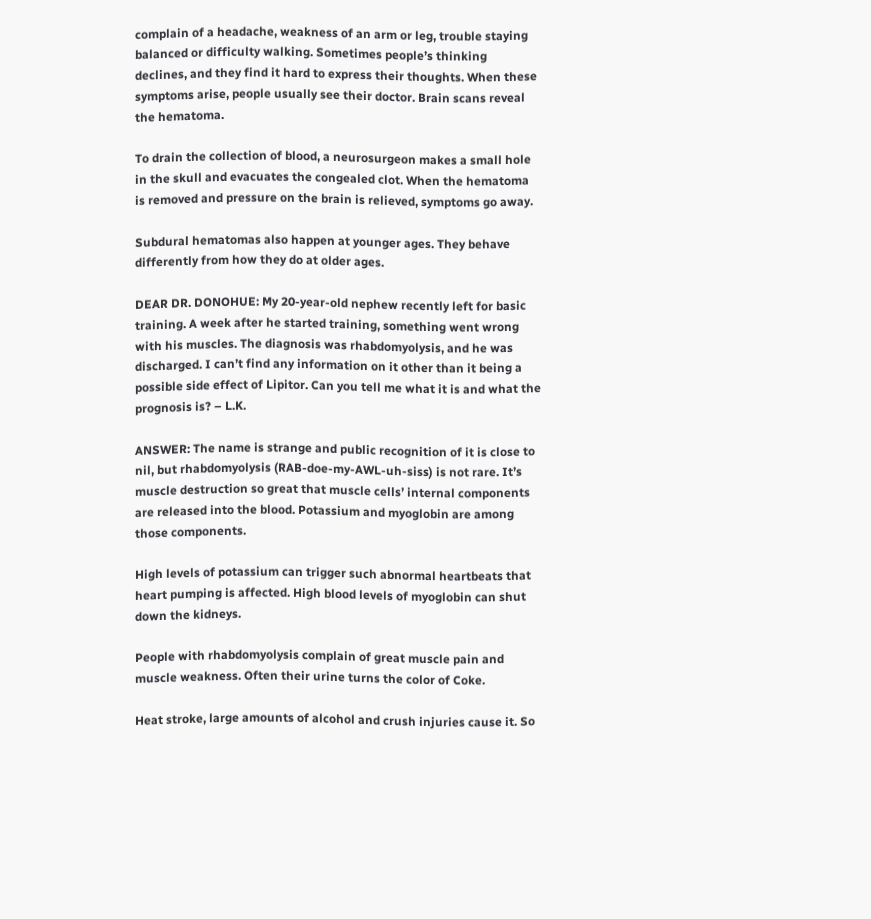complain of a headache, weakness of an arm or leg, trouble staying balanced or difficulty walking. Sometimes people’s thinking declines, and they find it hard to express their thoughts. When these symptoms arise, people usually see their doctor. Brain scans reveal the hematoma.

To drain the collection of blood, a neurosurgeon makes a small hole in the skull and evacuates the congealed clot. When the hematoma is removed and pressure on the brain is relieved, symptoms go away.

Subdural hematomas also happen at younger ages. They behave differently from how they do at older ages.

DEAR DR. DONOHUE: My 20-year-old nephew recently left for basic training. A week after he started training, something went wrong with his muscles. The diagnosis was rhabdomyolysis, and he was discharged. I can’t find any information on it other than it being a possible side effect of Lipitor. Can you tell me what it is and what the prognosis is? – L.K.

ANSWER: The name is strange and public recognition of it is close to nil, but rhabdomyolysis (RAB-doe-my-AWL-uh-siss) is not rare. It’s muscle destruction so great that muscle cells’ internal components are released into the blood. Potassium and myoglobin are among those components.

High levels of potassium can trigger such abnormal heartbeats that heart pumping is affected. High blood levels of myoglobin can shut down the kidneys.

People with rhabdomyolysis complain of great muscle pain and muscle weakness. Often their urine turns the color of Coke.

Heat stroke, large amounts of alcohol and crush injuries cause it. So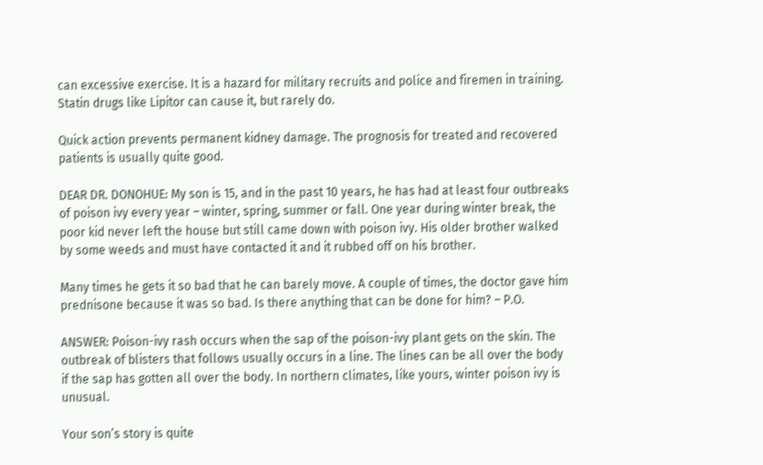can excessive exercise. It is a hazard for military recruits and police and firemen in training. Statin drugs like Lipitor can cause it, but rarely do.

Quick action prevents permanent kidney damage. The prognosis for treated and recovered patients is usually quite good.

DEAR DR. DONOHUE: My son is 15, and in the past 10 years, he has had at least four outbreaks of poison ivy every year – winter, spring, summer or fall. One year during winter break, the poor kid never left the house but still came down with poison ivy. His older brother walked by some weeds and must have contacted it and it rubbed off on his brother.

Many times he gets it so bad that he can barely move. A couple of times, the doctor gave him prednisone because it was so bad. Is there anything that can be done for him? – P.O.

ANSWER: Poison-ivy rash occurs when the sap of the poison-ivy plant gets on the skin. The outbreak of blisters that follows usually occurs in a line. The lines can be all over the body if the sap has gotten all over the body. In northern climates, like yours, winter poison ivy is unusual.

Your son’s story is quite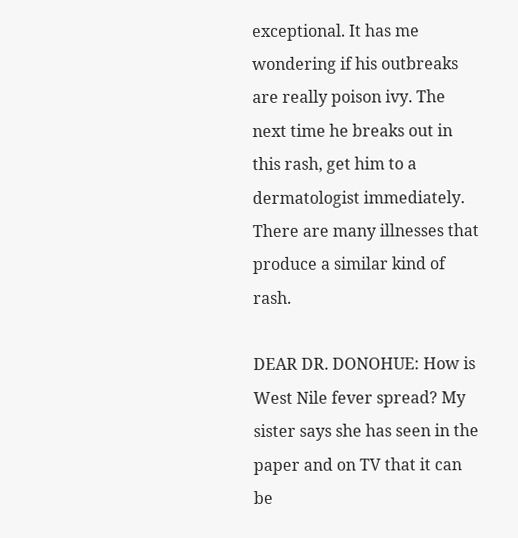exceptional. It has me wondering if his outbreaks are really poison ivy. The next time he breaks out in this rash, get him to a dermatologist immediately. There are many illnesses that produce a similar kind of rash.

DEAR DR. DONOHUE: How is West Nile fever spread? My sister says she has seen in the paper and on TV that it can be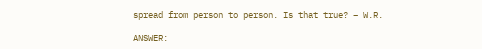spread from person to person. Is that true? – W.R.

ANSWER: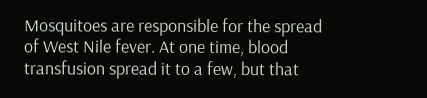Mosquitoes are responsible for the spread of West Nile fever. At one time, blood transfusion spread it to a few, but that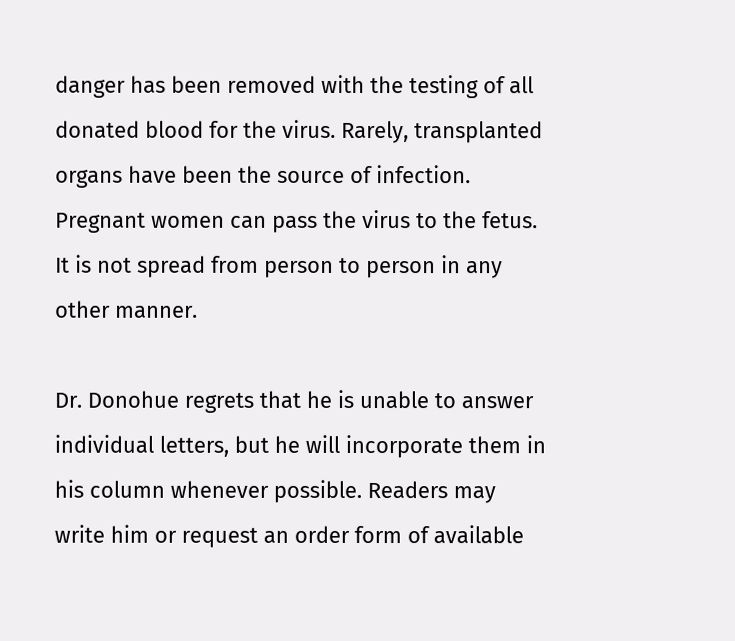danger has been removed with the testing of all donated blood for the virus. Rarely, transplanted organs have been the source of infection. Pregnant women can pass the virus to the fetus. It is not spread from person to person in any other manner.

Dr. Donohue regrets that he is unable to answer individual letters, but he will incorporate them in his column whenever possible. Readers may write him or request an order form of available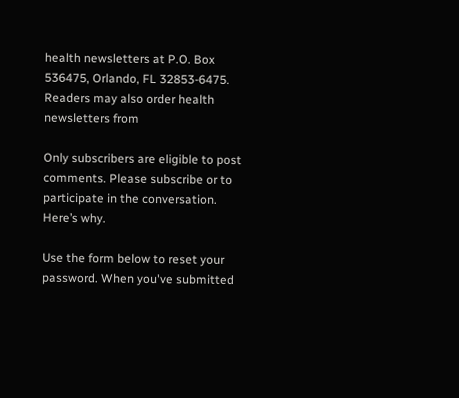health newsletters at P.O. Box 536475, Orlando, FL 32853-6475. Readers may also order health newsletters from

Only subscribers are eligible to post comments. Please subscribe or to participate in the conversation. Here’s why.

Use the form below to reset your password. When you've submitted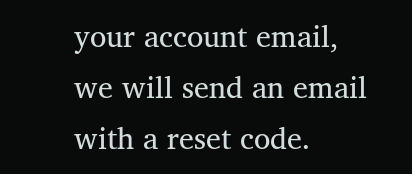your account email, we will send an email with a reset code.